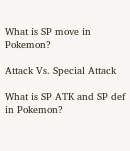What is SP move in Pokemon?

Attack Vs. Special Attack

What is SP ATK and SP def in Pokemon?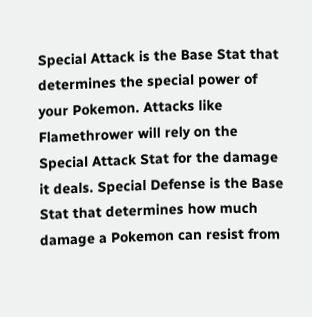Special Attack is the Base Stat that determines the special power of your Pokemon. Attacks like Flamethrower will rely on the Special Attack Stat for the damage it deals. Special Defense is the Base Stat that determines how much damage a Pokemon can resist from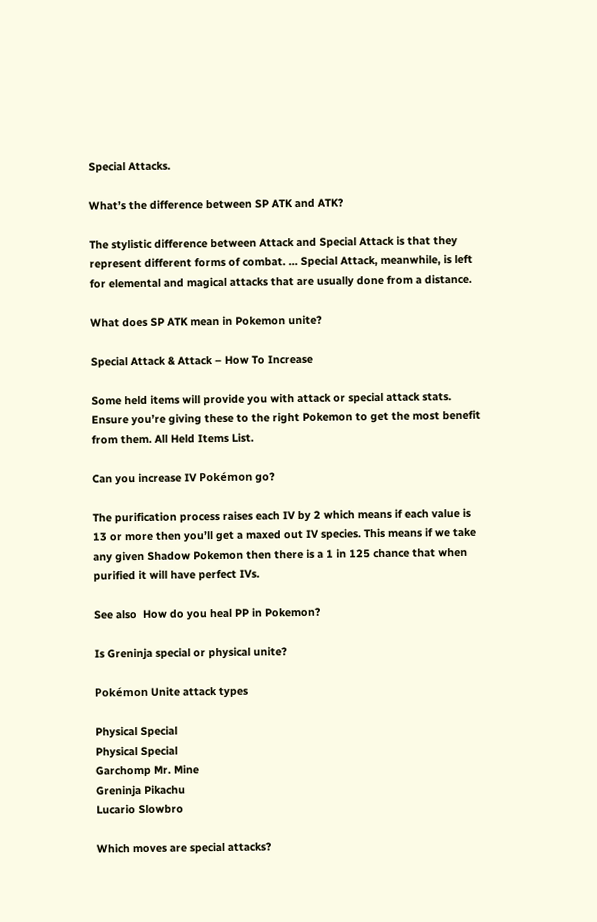Special Attacks.

What’s the difference between SP ATK and ATK?

The stylistic difference between Attack and Special Attack is that they represent different forms of combat. … Special Attack, meanwhile, is left for elemental and magical attacks that are usually done from a distance.

What does SP ATK mean in Pokemon unite?

Special Attack & Attack – How To Increase

Some held items will provide you with attack or special attack stats. Ensure you’re giving these to the right Pokemon to get the most benefit from them. All Held Items List.

Can you increase IV Pokémon go?

The purification process raises each IV by 2 which means if each value is 13 or more then you’ll get a maxed out IV species. This means if we take any given Shadow Pokemon then there is a 1 in 125 chance that when purified it will have perfect IVs.

See also  How do you heal PP in Pokemon?

Is Greninja special or physical unite?

Pokémon Unite attack types

Physical Special
Physical Special
Garchomp Mr. Mine
Greninja Pikachu
Lucario Slowbro

Which moves are special attacks?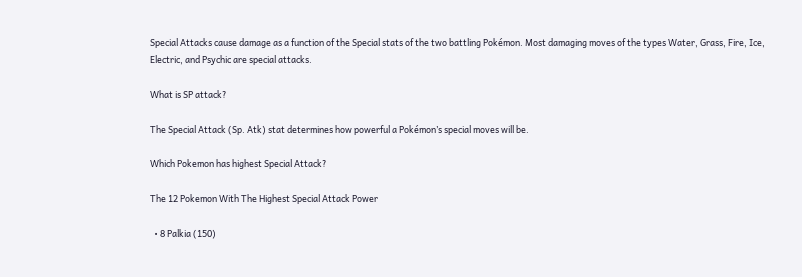Special Attacks cause damage as a function of the Special stats of the two battling Pokémon. Most damaging moves of the types Water, Grass, Fire, Ice, Electric, and Psychic are special attacks.

What is SP attack?

The Special Attack (Sp. Atk) stat determines how powerful a Pokémon’s special moves will be.

Which Pokemon has highest Special Attack?

The 12 Pokemon With The Highest Special Attack Power

  • 8 Palkia (150)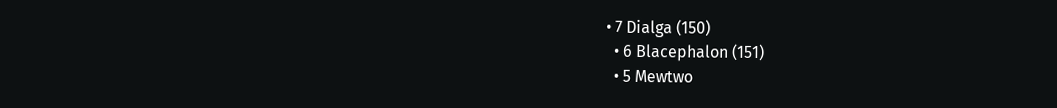• 7 Dialga (150)
  • 6 Blacephalon (151)
  • 5 Mewtwo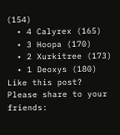(154)
  • 4 Calyrex (165)
  • 3 Hoopa (170)
  • 2 Xurkitree (173)
  • 1 Deoxys (180)
Like this post? Please share to your friends: